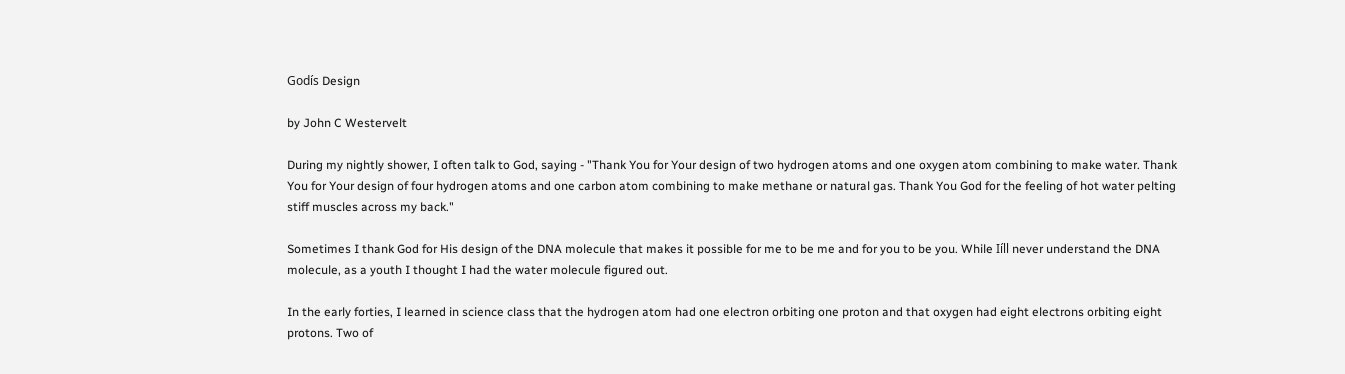Godís Design

by John C Westervelt

During my nightly shower, I often talk to God, saying - "Thank You for Your design of two hydrogen atoms and one oxygen atom combining to make water. Thank You for Your design of four hydrogen atoms and one carbon atom combining to make methane or natural gas. Thank You God for the feeling of hot water pelting stiff muscles across my back."

Sometimes I thank God for His design of the DNA molecule that makes it possible for me to be me and for you to be you. While Iíll never understand the DNA molecule, as a youth I thought I had the water molecule figured out.

In the early forties, I learned in science class that the hydrogen atom had one electron orbiting one proton and that oxygen had eight electrons orbiting eight protons. Two of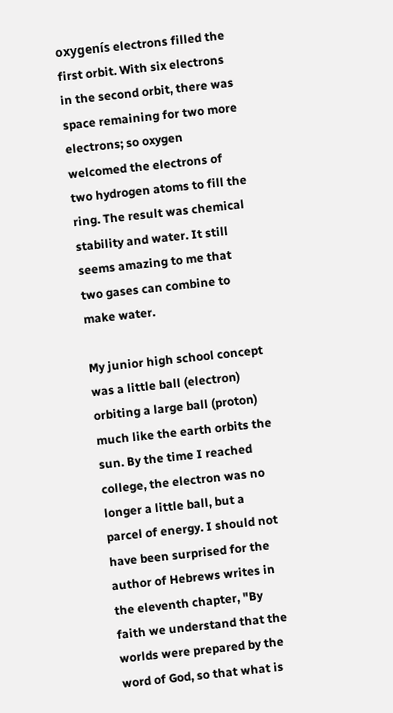oxygenís electrons filled the first orbit. With six electrons in the second orbit, there was space remaining for two more electrons; so oxygen welcomed the electrons of two hydrogen atoms to fill the ring. The result was chemical stability and water. It still seems amazing to me that two gases can combine to make water.

My junior high school concept was a little ball (electron) orbiting a large ball (proton) much like the earth orbits the sun. By the time I reached college, the electron was no longer a little ball, but a parcel of energy. I should not have been surprised for the author of Hebrews writes in the eleventh chapter, "By faith we understand that the worlds were prepared by the word of God, so that what is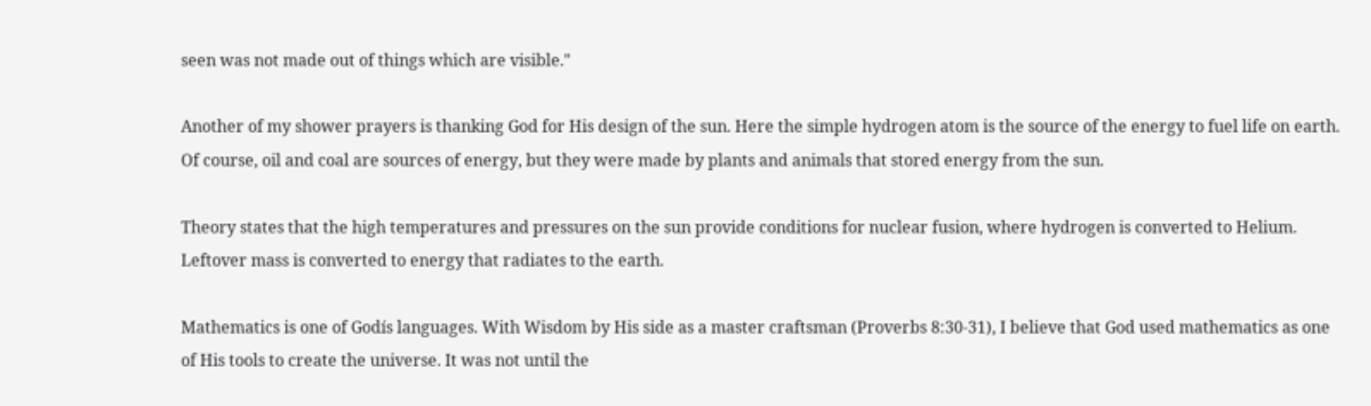seen was not made out of things which are visible."

Another of my shower prayers is thanking God for His design of the sun. Here the simple hydrogen atom is the source of the energy to fuel life on earth. Of course, oil and coal are sources of energy, but they were made by plants and animals that stored energy from the sun.

Theory states that the high temperatures and pressures on the sun provide conditions for nuclear fusion, where hydrogen is converted to Helium. Leftover mass is converted to energy that radiates to the earth.

Mathematics is one of Godís languages. With Wisdom by His side as a master craftsman (Proverbs 8:30-31), I believe that God used mathematics as one of His tools to create the universe. It was not until the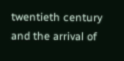twentieth century and the arrival of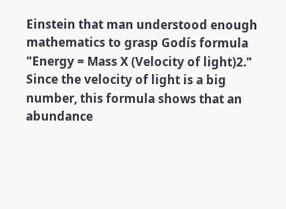Einstein that man understood enough mathematics to grasp Godís formula "Energy = Mass X (Velocity of light)2." Since the velocity of light is a big number, this formula shows that an abundance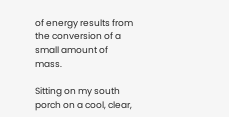of energy results from the conversion of a small amount of mass.

Sitting on my south porch on a cool, clear,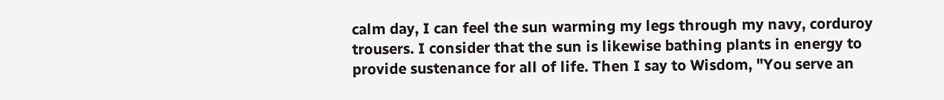calm day, I can feel the sun warming my legs through my navy, corduroy trousers. I consider that the sun is likewise bathing plants in energy to provide sustenance for all of life. Then I say to Wisdom, "You serve an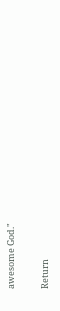awesome God."

Return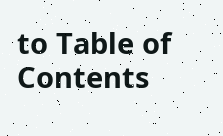to Table of Contents